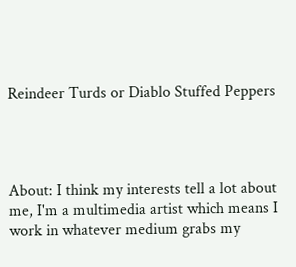Reindeer Turds or Diablo Stuffed Peppers




About: I think my interests tell a lot about me, I'm a multimedia artist which means I work in whatever medium grabs my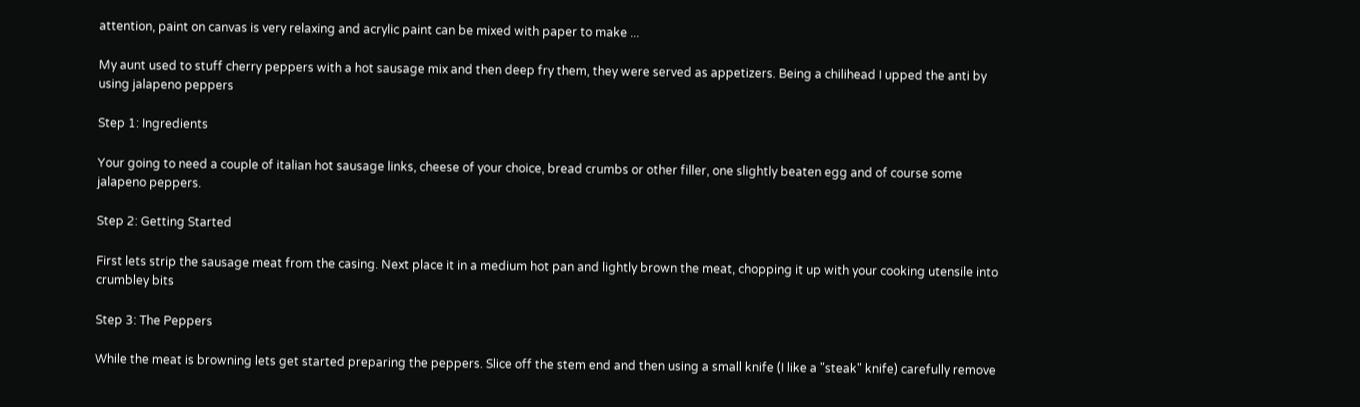attention, paint on canvas is very relaxing and acrylic paint can be mixed with paper to make ...

My aunt used to stuff cherry peppers with a hot sausage mix and then deep fry them, they were served as appetizers. Being a chilihead I upped the anti by using jalapeno peppers

Step 1: Ingredients

Your going to need a couple of italian hot sausage links, cheese of your choice, bread crumbs or other filler, one slightly beaten egg and of course some jalapeno peppers.

Step 2: Getting Started

First lets strip the sausage meat from the casing. Next place it in a medium hot pan and lightly brown the meat, chopping it up with your cooking utensile into crumbley bits

Step 3: The Peppers

While the meat is browning lets get started preparing the peppers. Slice off the stem end and then using a small knife (I like a "steak" knife) carefully remove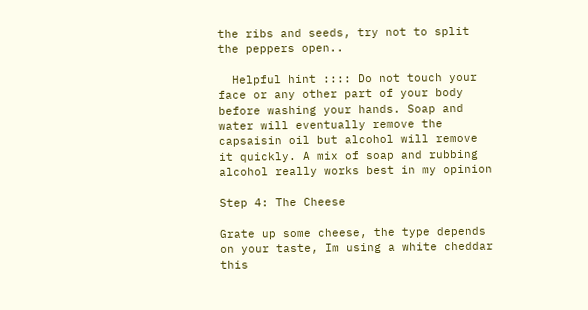the ribs and seeds, try not to split the peppers open..

  Helpful hint :::: Do not touch your face or any other part of your body before washing your hands. Soap and water will eventually remove the capsaisin oil but alcohol will remove it quickly. A mix of soap and rubbing alcohol really works best in my opinion

Step 4: The Cheese

Grate up some cheese, the type depends on your taste, Im using a white cheddar this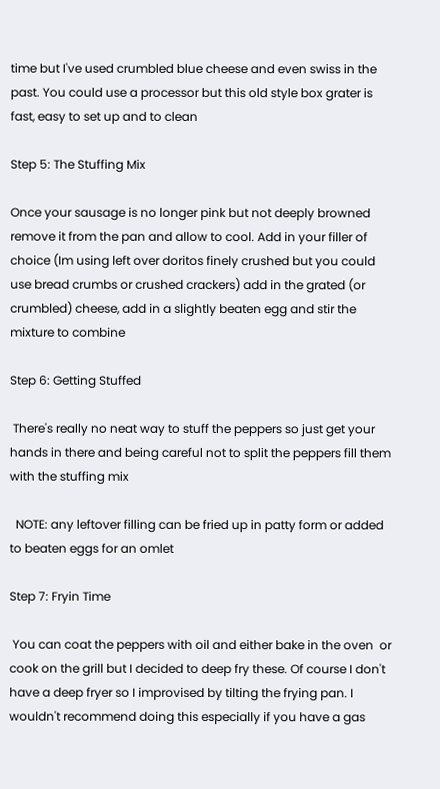time but I've used crumbled blue cheese and even swiss in the past. You could use a processor but this old style box grater is fast, easy to set up and to clean

Step 5: The Stuffing Mix

Once your sausage is no longer pink but not deeply browned remove it from the pan and allow to cool. Add in your filler of choice (Im using left over doritos finely crushed but you could use bread crumbs or crushed crackers) add in the grated (or crumbled) cheese, add in a slightly beaten egg and stir the mixture to combine

Step 6: Getting Stuffed

 There's really no neat way to stuff the peppers so just get your hands in there and being careful not to split the peppers fill them with the stuffing mix

  NOTE: any leftover filling can be fried up in patty form or added to beaten eggs for an omlet

Step 7: Fryin Time

 You can coat the peppers with oil and either bake in the oven  or cook on the grill but I decided to deep fry these. Of course I don't have a deep fryer so I improvised by tilting the frying pan. I wouldn't recommend doing this especially if you have a gas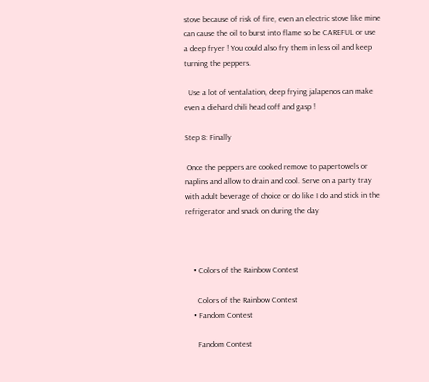stove because of risk of fire, even an electric stove like mine can cause the oil to burst into flame so be CAREFUL or use a deep fryer ! You could also fry them in less oil and keep turning the peppers.

  Use a lot of ventalation, deep frying jalapenos can make even a diehard chili head coff and gasp !

Step 8: Finally

 Once the peppers are cooked remove to papertowels or naplins and allow to drain and cool. Serve on a party tray with adult beverage of choice or do like I do and stick in the refrigerator and snack on during the day



    • Colors of the Rainbow Contest

      Colors of the Rainbow Contest
    • Fandom Contest

      Fandom Contest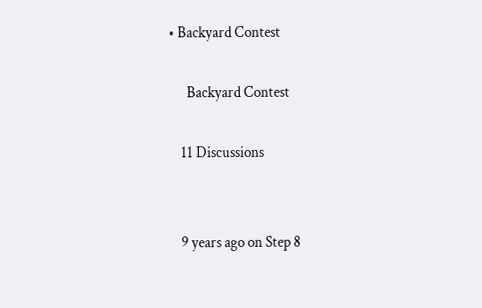• Backyard Contest

      Backyard Contest

    11 Discussions


    9 years ago on Step 8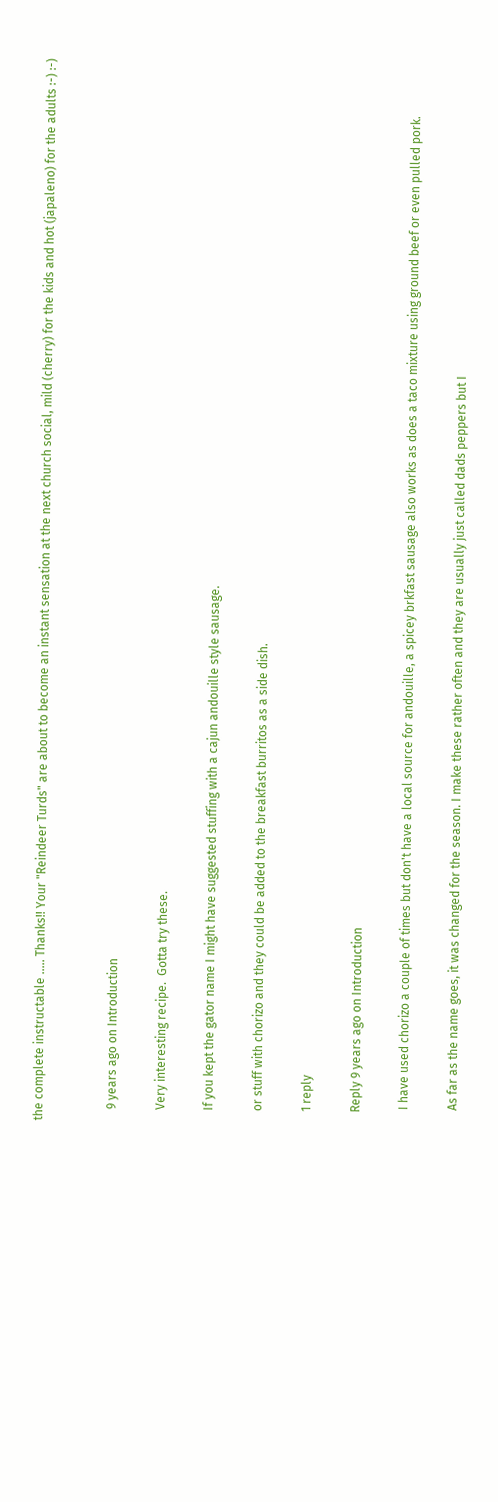the complete instructable ..... Thanks!! Your "Reindeer Turds" are about to become an instant sensation at the next church social, mild (cherry) for the kids and hot (japaleno) for the adults :-) :-)


    9 years ago on Introduction

    Very interesting recipe.  Gotta try these.

    If you kept the gator name I might have suggested stuffing with a cajun andouille style sausage.

    or stuff with chorizo and they could be added to the breakfast burritos as a side dish.

    1 reply

    Reply 9 years ago on Introduction

     I have used chorizo a couple of times but don't have a local source for andouille, a spicey brkfast sausage also works as does a taco mixture using ground beef or even pulled pork.

     As far as the name goes, it was changed for the season. I make these rather often and they are usually just called dads peppers but I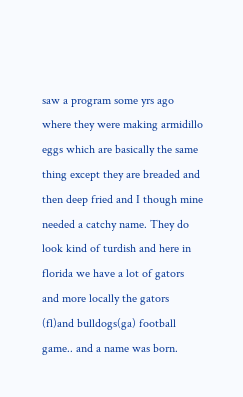saw a program some yrs ago where they were making armidillo eggs which are basically the same thing except they are breaded and then deep fried and I though mine needed a catchy name. They do look kind of turdish and here in florida we have a lot of gators and more locally the gators (fl)and bulldogs(ga) football game.. and a name was born.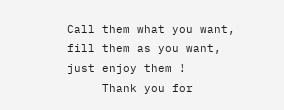Call them what you want, fill them as you want, just enjoy them !
     Thank you for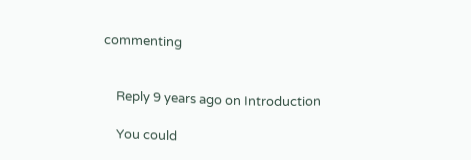commenting


    Reply 9 years ago on Introduction

    You could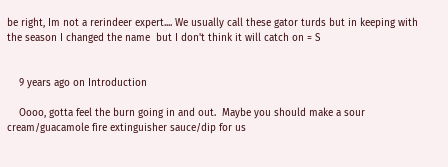be right, Im not a rerindeer expert.... We usually call these gator turds but in keeping with the season I changed the name  but I don't think it will catch on = S


    9 years ago on Introduction

    Oooo, gotta feel the burn going in and out.  Maybe you should make a sour cream/guacamole fire extinguisher sauce/dip for us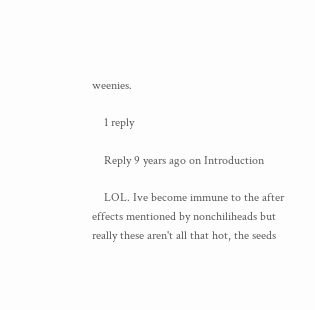weenies.

    1 reply

    Reply 9 years ago on Introduction

    LOL. Ive become immune to the after effects mentioned by nonchiliheads but really these aren't all that hot, the seeds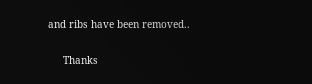and ribs have been removed..

     Thanks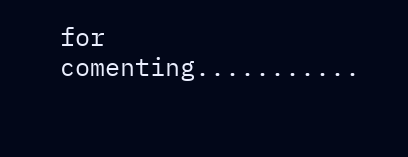for comenting...........